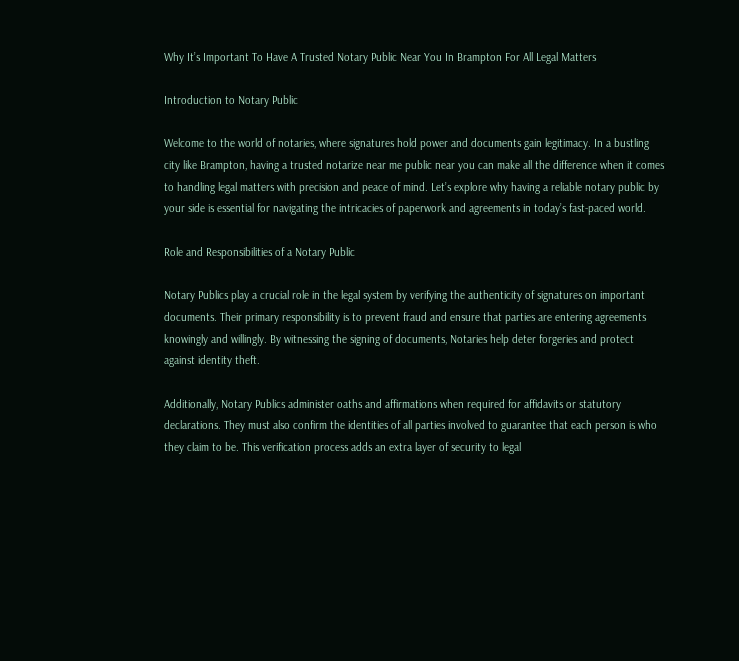Why It’s Important To Have A Trusted Notary Public Near You In Brampton For All Legal Matters

Introduction to Notary Public

Welcome to the world of notaries, where signatures hold power and documents gain legitimacy. In a bustling city like Brampton, having a trusted notarize near me public near you can make all the difference when it comes to handling legal matters with precision and peace of mind. Let’s explore why having a reliable notary public by your side is essential for navigating the intricacies of paperwork and agreements in today’s fast-paced world.

Role and Responsibilities of a Notary Public

Notary Publics play a crucial role in the legal system by verifying the authenticity of signatures on important documents. Their primary responsibility is to prevent fraud and ensure that parties are entering agreements knowingly and willingly. By witnessing the signing of documents, Notaries help deter forgeries and protect against identity theft.

Additionally, Notary Publics administer oaths and affirmations when required for affidavits or statutory declarations. They must also confirm the identities of all parties involved to guarantee that each person is who they claim to be. This verification process adds an extra layer of security to legal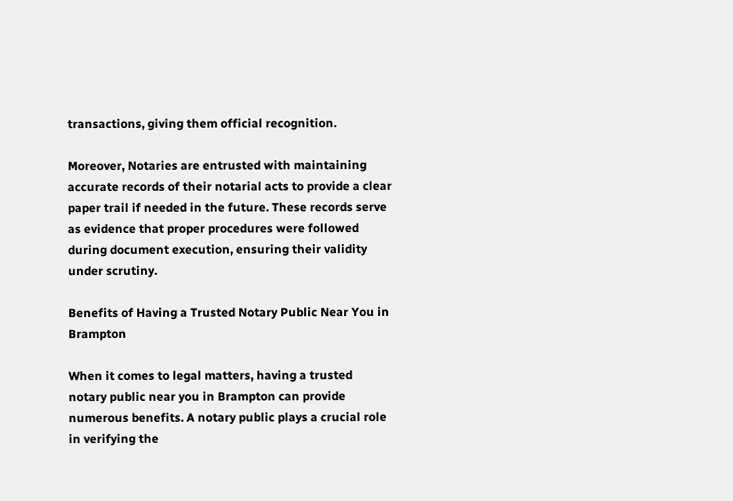transactions, giving them official recognition.

Moreover, Notaries are entrusted with maintaining accurate records of their notarial acts to provide a clear paper trail if needed in the future. These records serve as evidence that proper procedures were followed during document execution, ensuring their validity under scrutiny.

Benefits of Having a Trusted Notary Public Near You in Brampton

When it comes to legal matters, having a trusted notary public near you in Brampton can provide numerous benefits. A notary public plays a crucial role in verifying the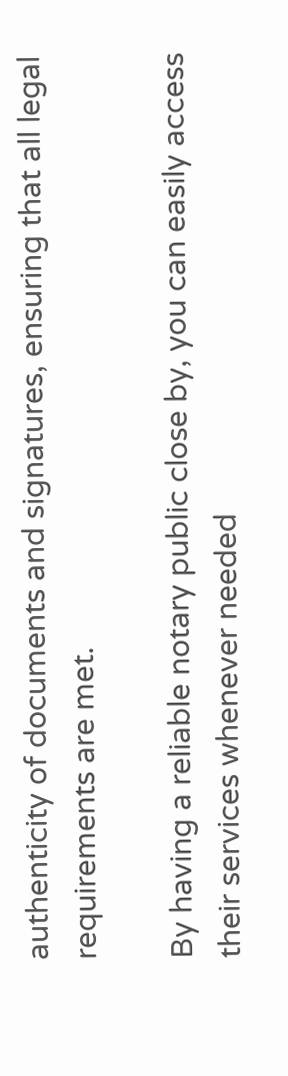authenticity of documents and signatures, ensuring that all legal requirements are met.

By having a reliable notary public close by, you can easily access their services whenever needed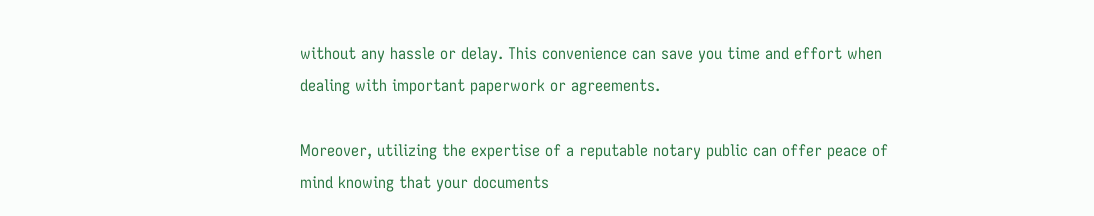without any hassle or delay. This convenience can save you time and effort when dealing with important paperwork or agreements.

Moreover, utilizing the expertise of a reputable notary public can offer peace of mind knowing that your documents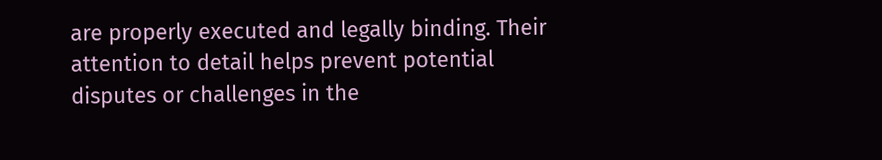are properly executed and legally binding. Their attention to detail helps prevent potential disputes or challenges in the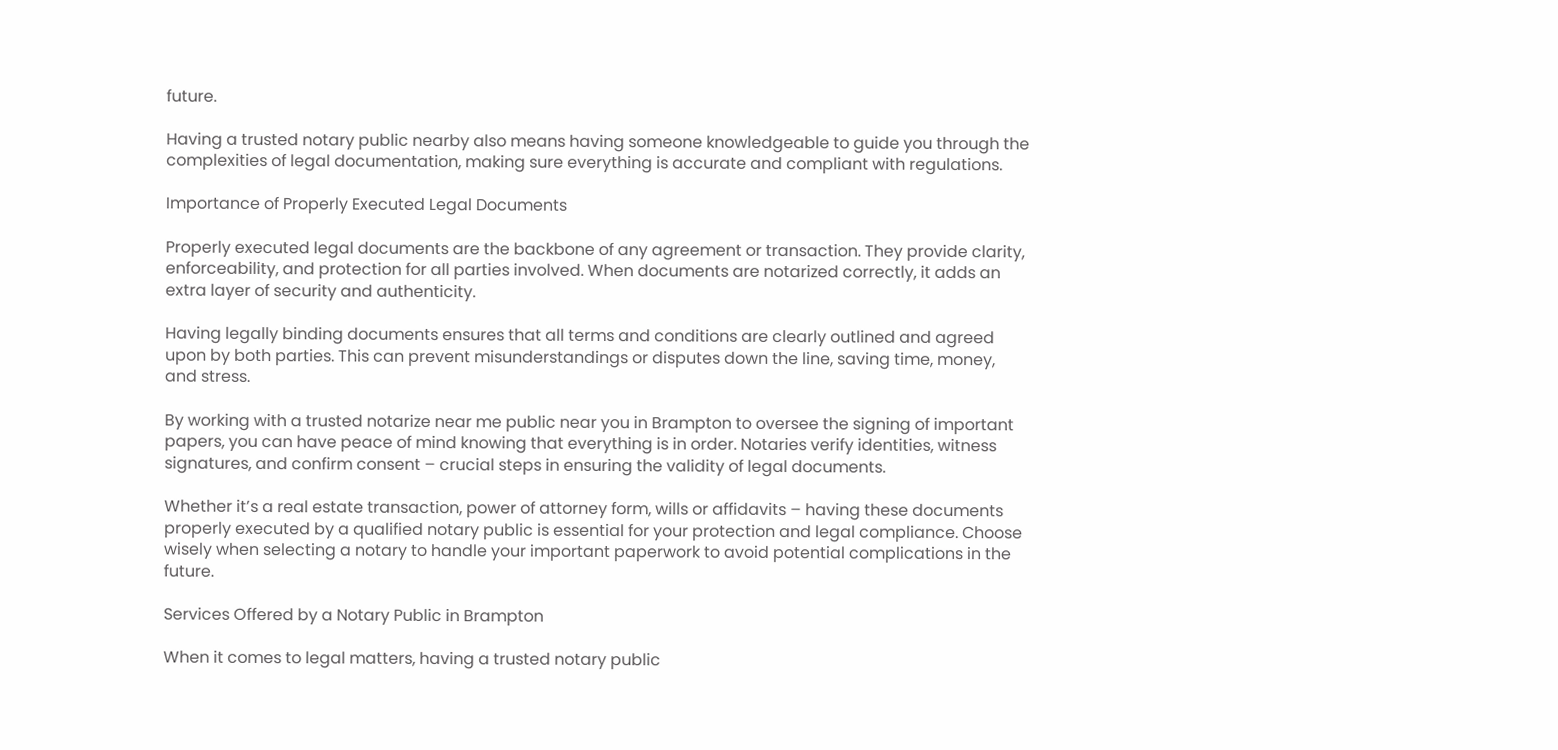future.

Having a trusted notary public nearby also means having someone knowledgeable to guide you through the complexities of legal documentation, making sure everything is accurate and compliant with regulations.

Importance of Properly Executed Legal Documents

Properly executed legal documents are the backbone of any agreement or transaction. They provide clarity, enforceability, and protection for all parties involved. When documents are notarized correctly, it adds an extra layer of security and authenticity.

Having legally binding documents ensures that all terms and conditions are clearly outlined and agreed upon by both parties. This can prevent misunderstandings or disputes down the line, saving time, money, and stress.

By working with a trusted notarize near me public near you in Brampton to oversee the signing of important papers, you can have peace of mind knowing that everything is in order. Notaries verify identities, witness signatures, and confirm consent – crucial steps in ensuring the validity of legal documents.

Whether it’s a real estate transaction, power of attorney form, wills or affidavits – having these documents properly executed by a qualified notary public is essential for your protection and legal compliance. Choose wisely when selecting a notary to handle your important paperwork to avoid potential complications in the future.

Services Offered by a Notary Public in Brampton

When it comes to legal matters, having a trusted notary public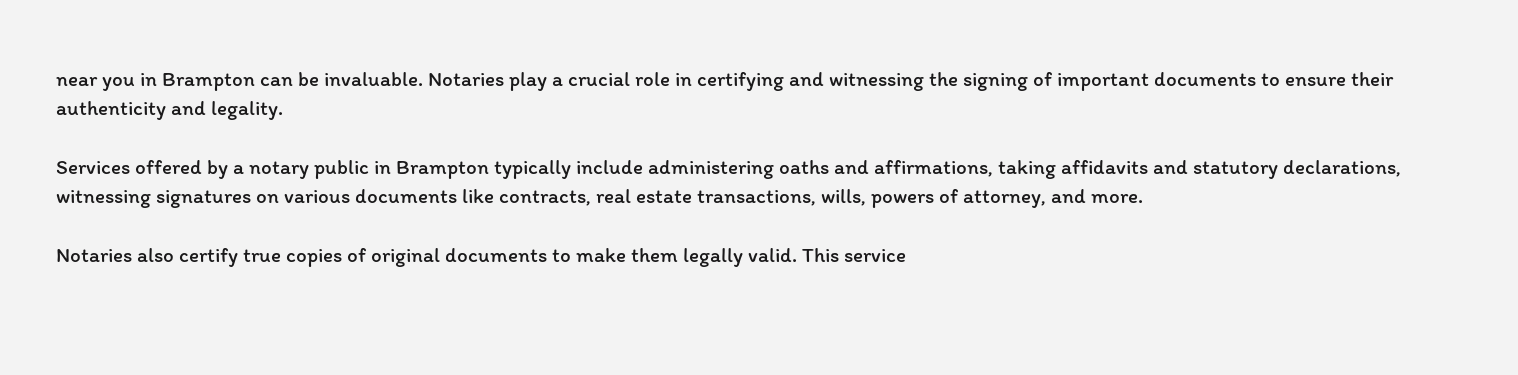near you in Brampton can be invaluable. Notaries play a crucial role in certifying and witnessing the signing of important documents to ensure their authenticity and legality.

Services offered by a notary public in Brampton typically include administering oaths and affirmations, taking affidavits and statutory declarations, witnessing signatures on various documents like contracts, real estate transactions, wills, powers of attorney, and more.

Notaries also certify true copies of original documents to make them legally valid. This service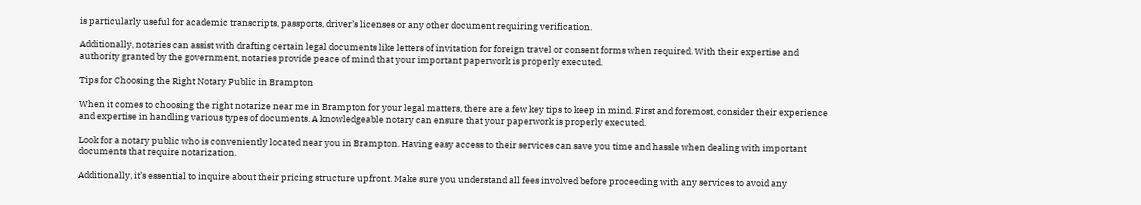is particularly useful for academic transcripts, passports, driver’s licenses or any other document requiring verification.

Additionally, notaries can assist with drafting certain legal documents like letters of invitation for foreign travel or consent forms when required. With their expertise and authority granted by the government, notaries provide peace of mind that your important paperwork is properly executed.

Tips for Choosing the Right Notary Public in Brampton

When it comes to choosing the right notarize near me in Brampton for your legal matters, there are a few key tips to keep in mind. First and foremost, consider their experience and expertise in handling various types of documents. A knowledgeable notary can ensure that your paperwork is properly executed.

Look for a notary public who is conveniently located near you in Brampton. Having easy access to their services can save you time and hassle when dealing with important documents that require notarization.

Additionally, it’s essential to inquire about their pricing structure upfront. Make sure you understand all fees involved before proceeding with any services to avoid any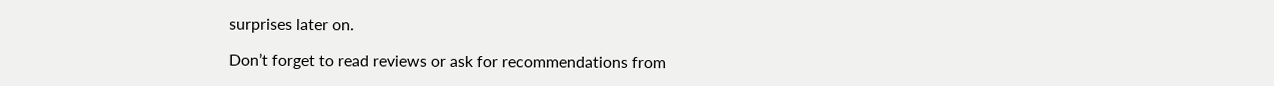surprises later on.

Don’t forget to read reviews or ask for recommendations from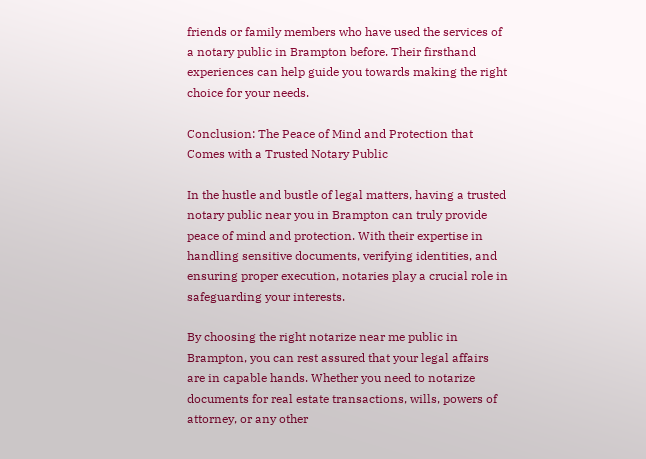friends or family members who have used the services of a notary public in Brampton before. Their firsthand experiences can help guide you towards making the right choice for your needs.

Conclusion: The Peace of Mind and Protection that Comes with a Trusted Notary Public

In the hustle and bustle of legal matters, having a trusted notary public near you in Brampton can truly provide peace of mind and protection. With their expertise in handling sensitive documents, verifying identities, and ensuring proper execution, notaries play a crucial role in safeguarding your interests.

By choosing the right notarize near me public in Brampton, you can rest assured that your legal affairs are in capable hands. Whether you need to notarize documents for real estate transactions, wills, powers of attorney, or any other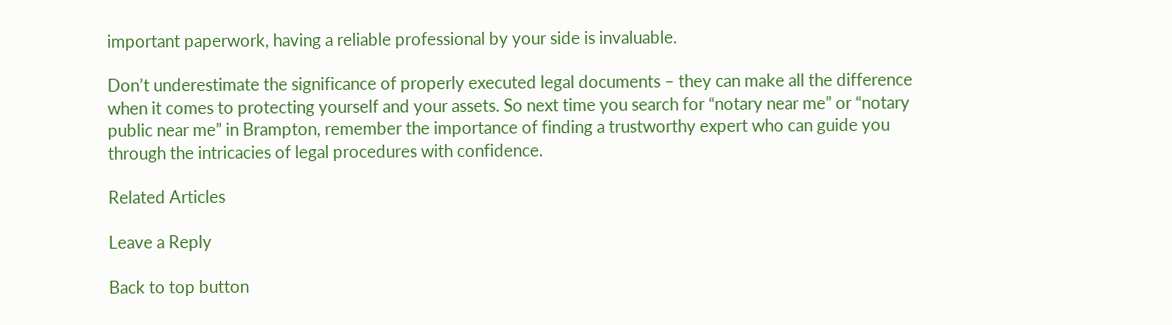important paperwork, having a reliable professional by your side is invaluable.

Don’t underestimate the significance of properly executed legal documents – they can make all the difference when it comes to protecting yourself and your assets. So next time you search for “notary near me” or “notary public near me” in Brampton, remember the importance of finding a trustworthy expert who can guide you through the intricacies of legal procedures with confidence.

Related Articles

Leave a Reply

Back to top button